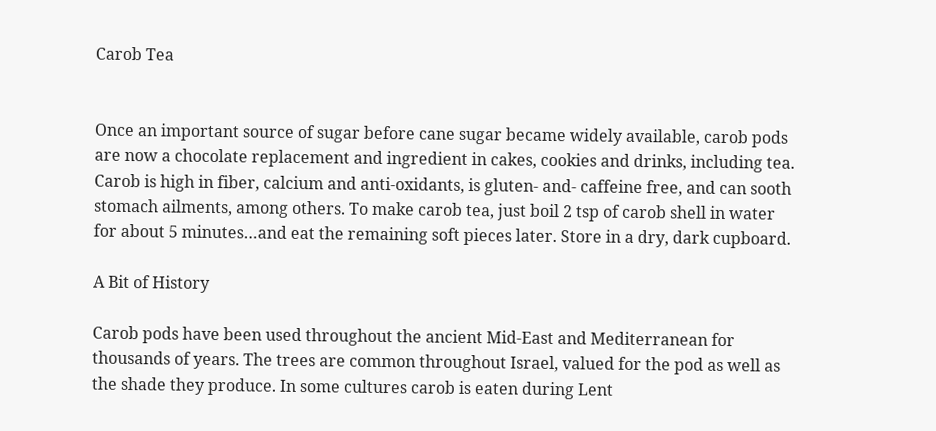Carob Tea


Once an important source of sugar before cane sugar became widely available, carob pods are now a chocolate replacement and ingredient in cakes, cookies and drinks, including tea. Carob is high in fiber, calcium and anti-oxidants, is gluten- and- caffeine free, and can sooth stomach ailments, among others. To make carob tea, just boil 2 tsp of carob shell in water for about 5 minutes…and eat the remaining soft pieces later. Store in a dry, dark cupboard.

A Bit of History

Carob pods have been used throughout the ancient Mid-East and Mediterranean for thousands of years. The trees are common throughout Israel, valued for the pod as well as the shade they produce. In some cultures carob is eaten during Lent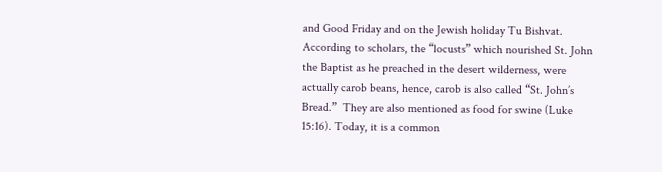and Good Friday and on the Jewish holiday Tu Bishvat.  According to scholars, the “locusts” which nourished St. John the Baptist as he preached in the desert wilderness, were actually carob beans, hence, carob is also called “St. John’s Bread.”  They are also mentioned as food for swine (Luke 15:16). Today, it is a common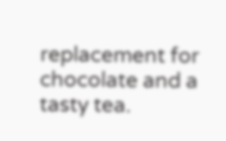replacement for chocolate and a tasty tea.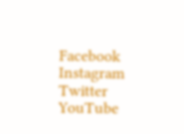Facebook Instagram Twitter YouTube